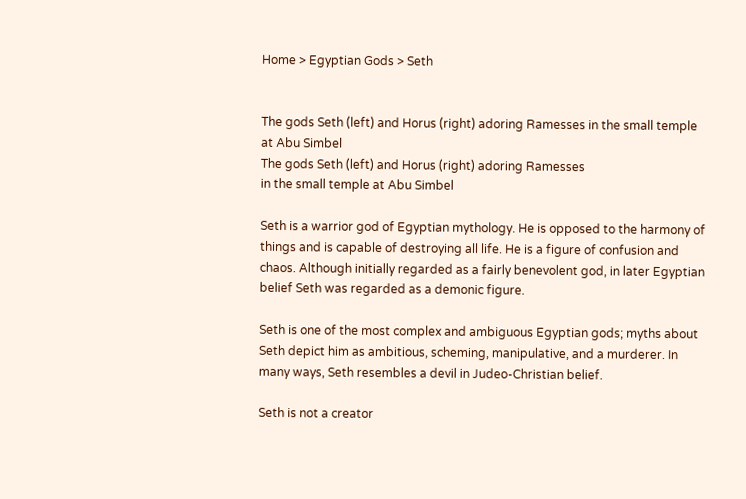Home > Egyptian Gods > Seth


The gods Seth (left) and Horus (right) adoring Ramesses in the small temple at Abu Simbel
The gods Seth (left) and Horus (right) adoring Ramesses
in the small temple at Abu Simbel

Seth is a warrior god of Egyptian mythology. He is opposed to the harmony of things and is capable of destroying all life. He is a figure of confusion and chaos. Although initially regarded as a fairly benevolent god, in later Egyptian belief Seth was regarded as a demonic figure.

Seth is one of the most complex and ambiguous Egyptian gods; myths about Seth depict him as ambitious, scheming, manipulative, and a murderer. In many ways, Seth resembles a devil in Judeo-Christian belief.

Seth is not a creator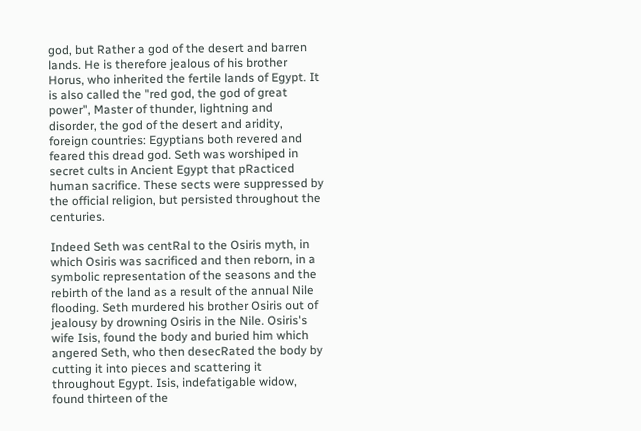god, but Rather a god of the desert and barren lands. He is therefore jealous of his brother Horus, who inherited the fertile lands of Egypt. It is also called the "red god, the god of great power", Master of thunder, lightning and disorder, the god of the desert and aridity, foreign countries: Egyptians both revered and feared this dread god. Seth was worshiped in secret cults in Ancient Egypt that pRacticed human sacrifice. These sects were suppressed by the official religion, but persisted throughout the centuries.

Indeed Seth was centRal to the Osiris myth, in which Osiris was sacrificed and then reborn, in a symbolic representation of the seasons and the rebirth of the land as a result of the annual Nile flooding. Seth murdered his brother Osiris out of jealousy by drowning Osiris in the Nile. Osiris's wife Isis, found the body and buried him which angered Seth, who then desecRated the body by cutting it into pieces and scattering it throughout Egypt. Isis, indefatigable widow, found thirteen of the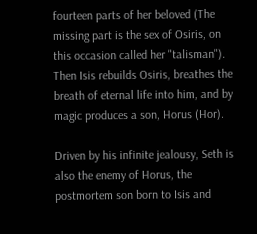fourteen parts of her beloved (The missing part is the sex of Osiris, on this occasion called her "talisman"). Then Isis rebuilds Osiris, breathes the breath of eternal life into him, and by magic produces a son, Horus (Hor).

Driven by his infinite jealousy, Seth is also the enemy of Horus, the postmortem son born to Isis and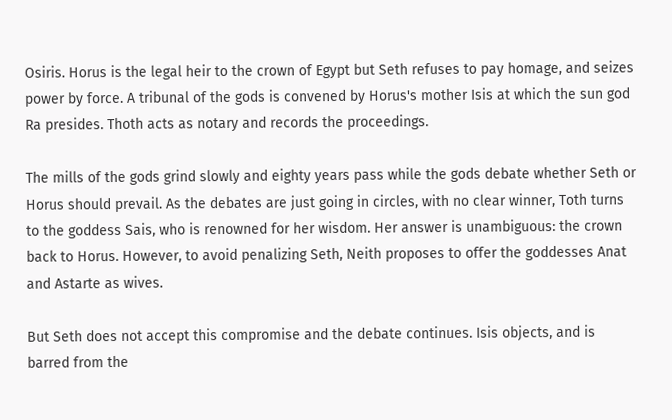Osiris. Horus is the legal heir to the crown of Egypt but Seth refuses to pay homage, and seizes power by force. A tribunal of the gods is convened by Horus's mother Isis at which the sun god Ra presides. Thoth acts as notary and records the proceedings.

The mills of the gods grind slowly and eighty years pass while the gods debate whether Seth or Horus should prevail. As the debates are just going in circles, with no clear winner, Toth turns to the goddess Sais, who is renowned for her wisdom. Her answer is unambiguous: the crown back to Horus. However, to avoid penalizing Seth, Neith proposes to offer the goddesses Anat and Astarte as wives.

But Seth does not accept this compromise and the debate continues. Isis objects, and is barred from the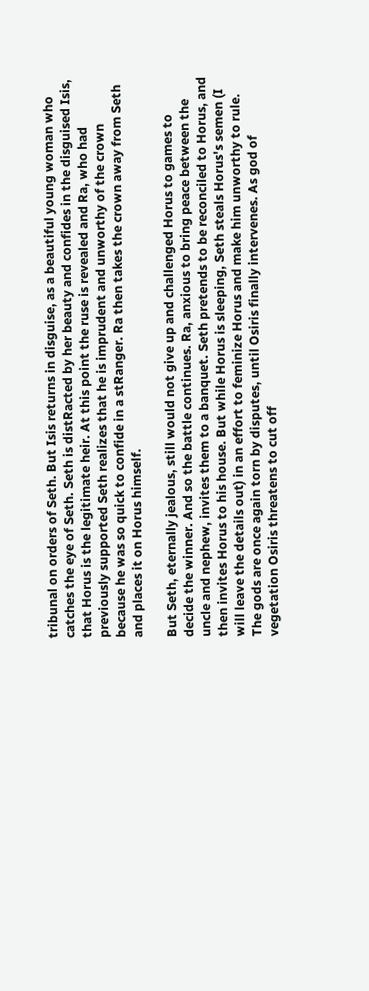tribunal on orders of Seth. But Isis returns in disguise, as a beautiful young woman who catches the eye of Seth. Seth is distRacted by her beauty and confides in the disguised Isis, that Horus is the legitimate heir. At this point the ruse is revealed and Ra, who had previously supported Seth realizes that he is imprudent and unworthy of the crown because he was so quick to confide in a stRanger. Ra then takes the crown away from Seth and places it on Horus himself.

But Seth, eternally jealous, still would not give up and challenged Horus to games to decide the winner. And so the battle continues. Ra, anxious to bring peace between the uncle and nephew, invites them to a banquet. Seth pretends to be reconciled to Horus, and then invites Horus to his house. But while Horus is sleeping, Seth steals Horus's semen (I will leave the details out) in an effort to feminize Horus and make him unworthy to rule. The gods are once again torn by disputes, until Osiris finally intervenes. As god of vegetation Osiris threatens to cut off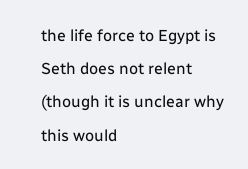the life force to Egypt is Seth does not relent (though it is unclear why this would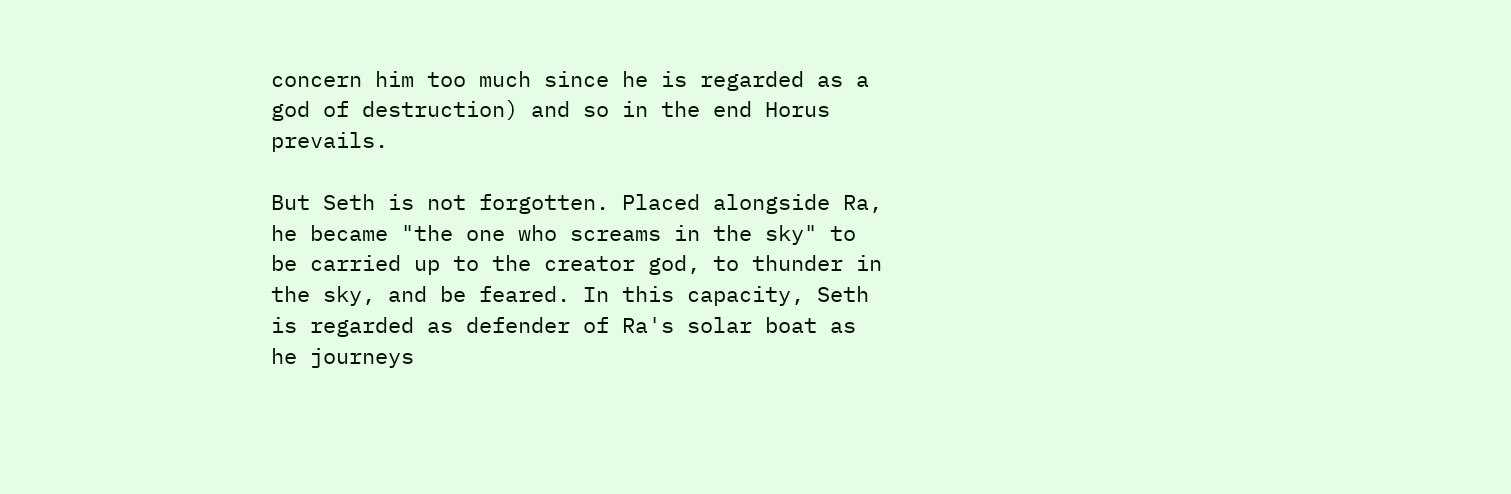concern him too much since he is regarded as a god of destruction) and so in the end Horus prevails.

But Seth is not forgotten. Placed alongside Ra, he became "the one who screams in the sky" to be carried up to the creator god, to thunder in the sky, and be feared. In this capacity, Seth is regarded as defender of Ra's solar boat as he journeys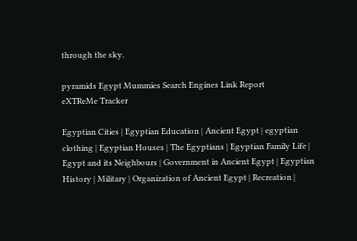through the sky.

pyramids Egypt Mummies Search Engines Link Report
eXTReMe Tracker

Egyptian Cities | Egyptian Education | Ancient Egypt | egyptian clothing | Egyptian Houses | The Egyptians | Egyptian Family Life | Egypt and its Neighbours | Government in Ancient Egypt | Egyptian History | Military | Organization of Ancient Egypt | Recreation |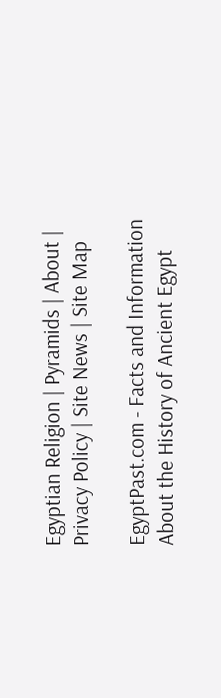Egyptian Religion | Pyramids | About | Privacy Policy | Site News | Site Map

EgyptPast.com - Facts and Information About the History of Ancient Egypt